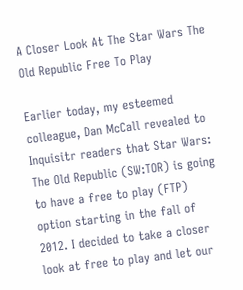A Closer Look At The Star Wars The Old Republic Free To Play

Earlier today, my esteemed colleague, Dan McCall revealed to Inquisitr readers that Star Wars: The Old Republic (SW:TOR) is going to have a free to play (FTP) option starting in the fall of 2012. I decided to take a closer look at free to play and let our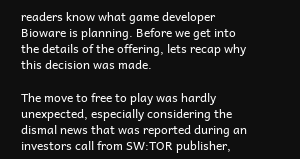readers know what game developer Bioware is planning. Before we get into the details of the offering, lets recap why this decision was made.

The move to free to play was hardly unexpected, especially considering the dismal news that was reported during an investors call from SW:TOR publisher,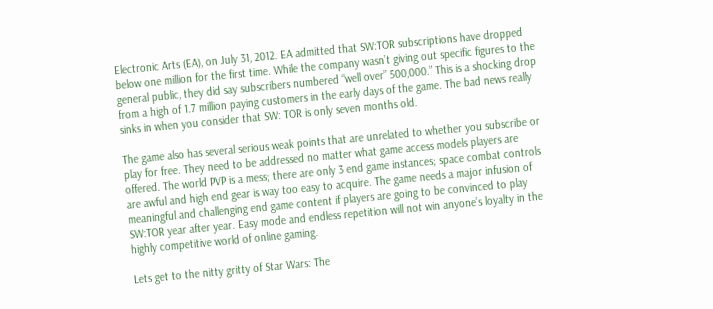Electronic Arts (EA), on July 31, 2012. EA admitted that SW:TOR subscriptions have dropped below one million for the first time. While the company wasn’t giving out specific figures to the general public, they did say subscribers numbered “well over” 500,000.” This is a shocking drop from a high of 1.7 million paying customers in the early days of the game. The bad news really sinks in when you consider that SW: TOR is only seven months old.

The game also has several serious weak points that are unrelated to whether you subscribe or play for free. They need to be addressed no matter what game access models players are offered. The world PVP is a mess; there are only 3 end game instances; space combat controls are awful and high end gear is way too easy to acquire. The game needs a major infusion of meaningful and challenging end game content if players are going to be convinced to play SW:TOR year after year. Easy mode and endless repetition will not win anyone’s loyalty in the highly competitive world of online gaming.

Lets get to the nitty gritty of Star Wars: The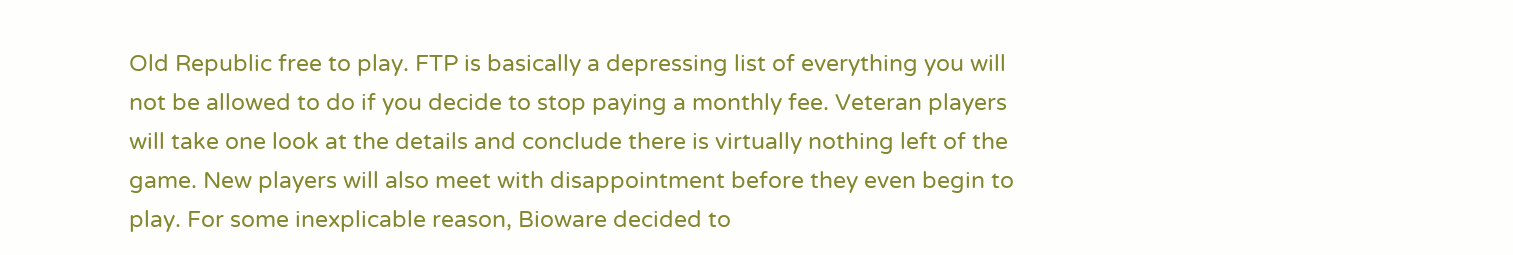Old Republic free to play. FTP is basically a depressing list of everything you will not be allowed to do if you decide to stop paying a monthly fee. Veteran players will take one look at the details and conclude there is virtually nothing left of the game. New players will also meet with disappointment before they even begin to play. For some inexplicable reason, Bioware decided to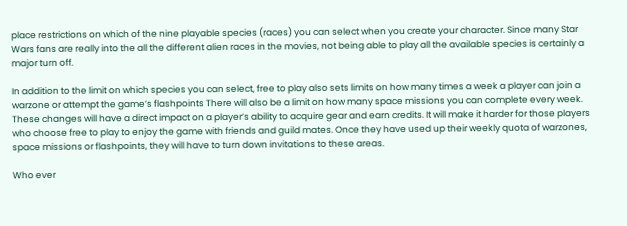place restrictions on which of the nine playable species (races) you can select when you create your character. Since many Star Wars fans are really into the all the different alien races in the movies, not being able to play all the available species is certainly a major turn off.

In addition to the limit on which species you can select, free to play also sets limits on how many times a week a player can join a warzone or attempt the game’s flashpoints There will also be a limit on how many space missions you can complete every week. These changes will have a direct impact on a player’s ability to acquire gear and earn credits. It will make it harder for those players who choose free to play to enjoy the game with friends and guild mates. Once they have used up their weekly quota of warzones, space missions or flashpoints, they will have to turn down invitations to these areas.

Who ever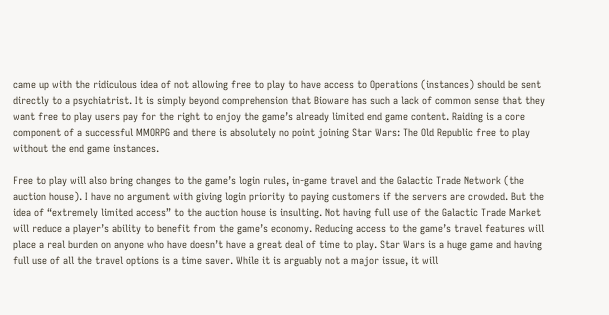came up with the ridiculous idea of not allowing free to play to have access to Operations (instances) should be sent directly to a psychiatrist. It is simply beyond comprehension that Bioware has such a lack of common sense that they want free to play users pay for the right to enjoy the game’s already limited end game content. Raiding is a core component of a successful MMORPG and there is absolutely no point joining Star Wars: The Old Republic free to play without the end game instances.

Free to play will also bring changes to the game’s login rules, in-game travel and the Galactic Trade Network (the auction house). I have no argument with giving login priority to paying customers if the servers are crowded. But the idea of “extremely limited access” to the auction house is insulting. Not having full use of the Galactic Trade Market will reduce a player’s ability to benefit from the game’s economy. Reducing access to the game’s travel features will place a real burden on anyone who have doesn’t have a great deal of time to play. Star Wars is a huge game and having full use of all the travel options is a time saver. While it is arguably not a major issue, it will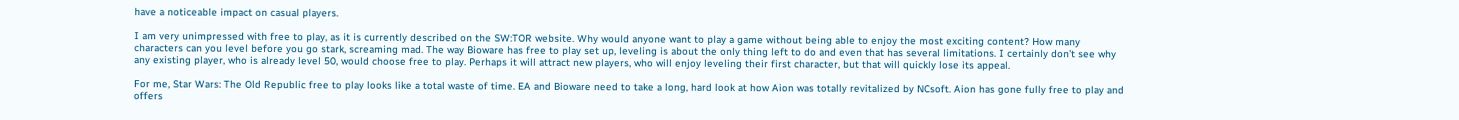have a noticeable impact on casual players.

I am very unimpressed with free to play, as it is currently described on the SW:TOR website. Why would anyone want to play a game without being able to enjoy the most exciting content? How many characters can you level before you go stark, screaming mad. The way Bioware has free to play set up, leveling is about the only thing left to do and even that has several limitations. I certainly don’t see why any existing player, who is already level 50, would choose free to play. Perhaps it will attract new players, who will enjoy leveling their first character, but that will quickly lose its appeal.

For me, Star Wars: The Old Republic free to play looks like a total waste of time. EA and Bioware need to take a long, hard look at how Aion was totally revitalized by NCsoft. Aion has gone fully free to play and offers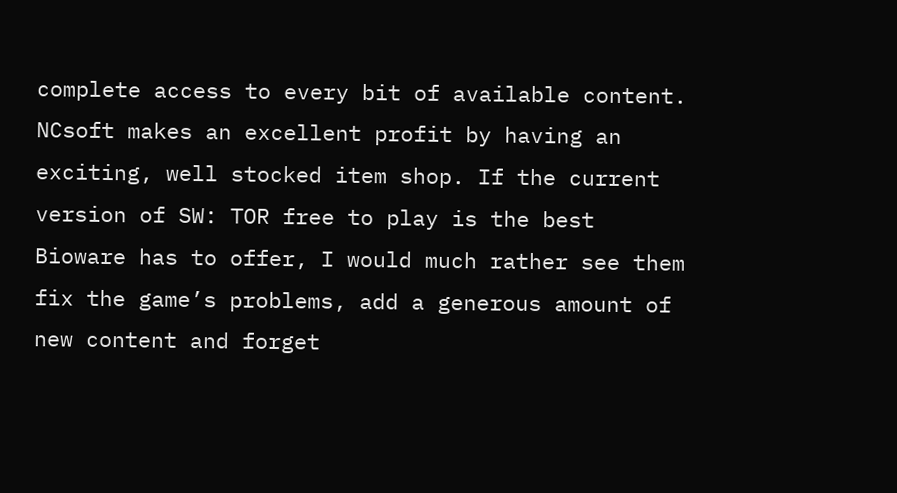complete access to every bit of available content. NCsoft makes an excellent profit by having an exciting, well stocked item shop. If the current version of SW: TOR free to play is the best Bioware has to offer, I would much rather see them fix the game’s problems, add a generous amount of new content and forget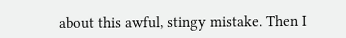about this awful, stingy mistake. Then I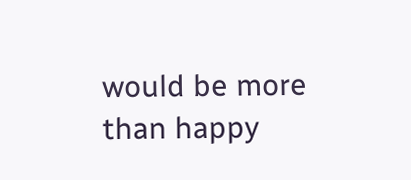would be more than happy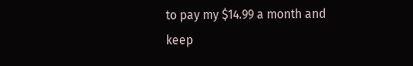to pay my $14.99 a month and keep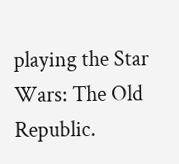playing the Star Wars: The Old Republic.